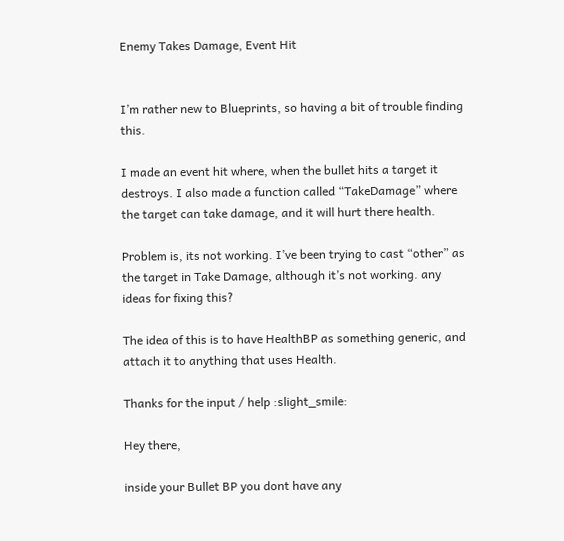Enemy Takes Damage, Event Hit


I’m rather new to Blueprints, so having a bit of trouble finding this.

I made an event hit where, when the bullet hits a target it destroys. I also made a function called “TakeDamage” where the target can take damage, and it will hurt there health.

Problem is, its not working. I’ve been trying to cast “other” as the target in Take Damage, although it’s not working. any ideas for fixing this?

The idea of this is to have HealthBP as something generic, and attach it to anything that uses Health.

Thanks for the input / help :slight_smile:

Hey there,

inside your Bullet BP you dont have any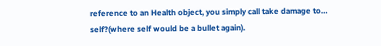reference to an Health object, you simply call take damage to… self?(where self would be a bullet again).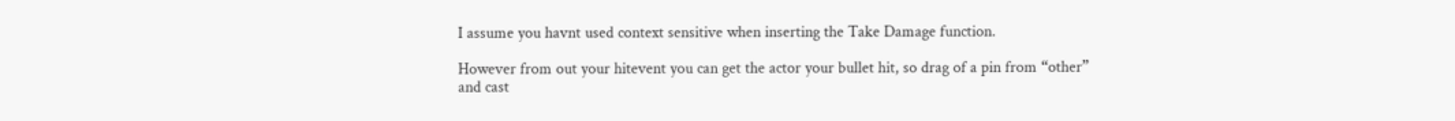I assume you havnt used context sensitive when inserting the Take Damage function.

However from out your hitevent you can get the actor your bullet hit, so drag of a pin from “other” and cast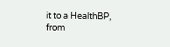it to a HealthBP, from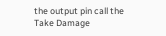the output pin call the Take Damage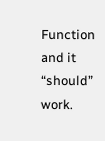Function and it “should” work.